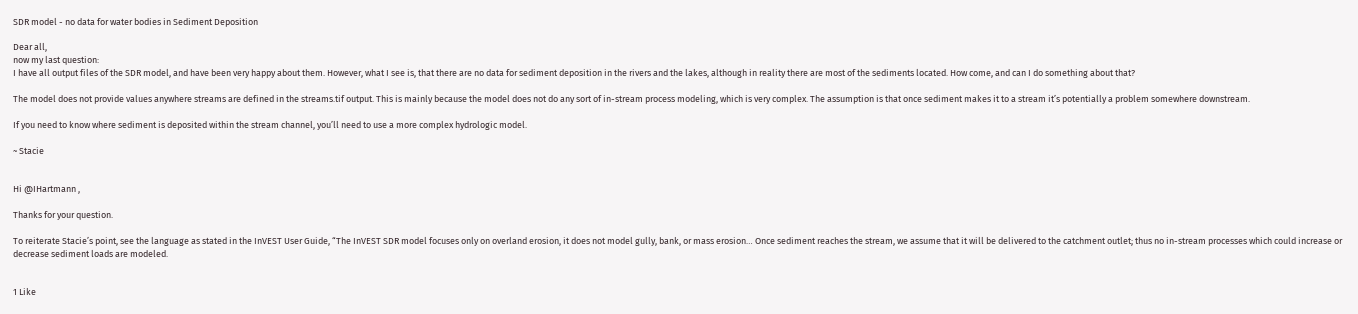SDR model - no data for water bodies in Sediment Deposition

Dear all,
now my last question:
I have all output files of the SDR model, and have been very happy about them. However, what I see is, that there are no data for sediment deposition in the rivers and the lakes, although in reality there are most of the sediments located. How come, and can I do something about that?

The model does not provide values anywhere streams are defined in the streams.tif output. This is mainly because the model does not do any sort of in-stream process modeling, which is very complex. The assumption is that once sediment makes it to a stream it’s potentially a problem somewhere downstream.

If you need to know where sediment is deposited within the stream channel, you’ll need to use a more complex hydrologic model.

~ Stacie


Hi @IHartmann ,

Thanks for your question.

To reiterate Stacie’s point, see the language as stated in the InVEST User Guide, “The InVEST SDR model focuses only on overland erosion, it does not model gully, bank, or mass erosion… Once sediment reaches the stream, we assume that it will be delivered to the catchment outlet; thus no in-stream processes which could increase or decrease sediment loads are modeled.


1 Like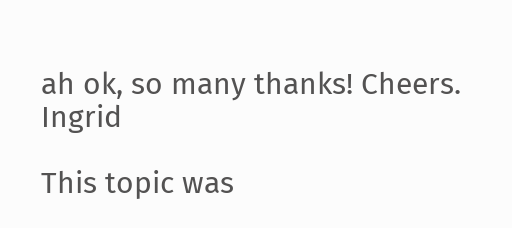ah ok, so many thanks! Cheers. Ingrid

This topic was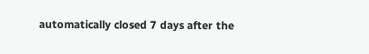automatically closed 7 days after the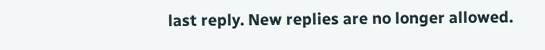last reply. New replies are no longer allowed.